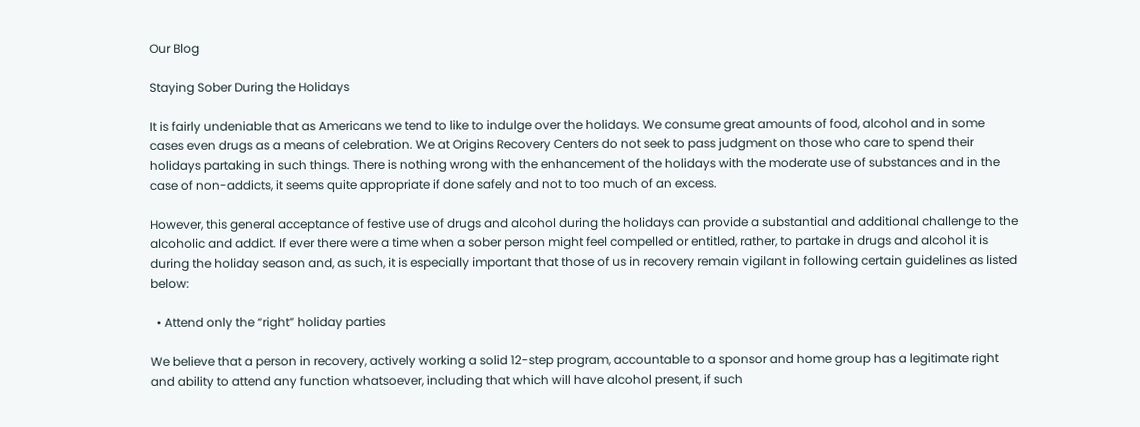Our Blog

Staying Sober During the Holidays

It is fairly undeniable that as Americans we tend to like to indulge over the holidays. We consume great amounts of food, alcohol and in some cases even drugs as a means of celebration. We at Origins Recovery Centers do not seek to pass judgment on those who care to spend their holidays partaking in such things. There is nothing wrong with the enhancement of the holidays with the moderate use of substances and in the case of non-addicts, it seems quite appropriate if done safely and not to too much of an excess.

However, this general acceptance of festive use of drugs and alcohol during the holidays can provide a substantial and additional challenge to the alcoholic and addict. If ever there were a time when a sober person might feel compelled or entitled, rather, to partake in drugs and alcohol it is during the holiday season and, as such, it is especially important that those of us in recovery remain vigilant in following certain guidelines as listed below:

  • Attend only the “right” holiday parties

We believe that a person in recovery, actively working a solid 12-step program, accountable to a sponsor and home group has a legitimate right and ability to attend any function whatsoever, including that which will have alcohol present, if such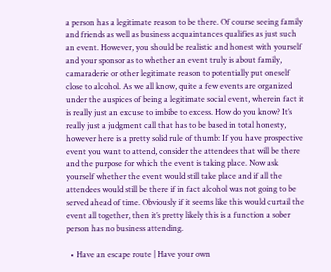a person has a legitimate reason to be there. Of course seeing family and friends as well as business acquaintances qualifies as just such an event. However, you should be realistic and honest with yourself and your sponsor as to whether an event truly is about family, camaraderie or other legitimate reason to potentially put oneself close to alcohol. As we all know, quite a few events are organized under the auspices of being a legitimate social event, wherein fact it is really just an excuse to imbibe to excess. How do you know? It’s really just a judgment call that has to be based in total honesty, however here is a pretty solid rule of thumb: If you have prospective event you want to attend, consider the attendees that will be there and the purpose for which the event is taking place. Now ask yourself whether the event would still take place and if all the attendees would still be there if in fact alcohol was not going to be served ahead of time. Obviously if it seems like this would curtail the event all together, then it’s pretty likely this is a function a sober person has no business attending.

  • Have an escape route | Have your own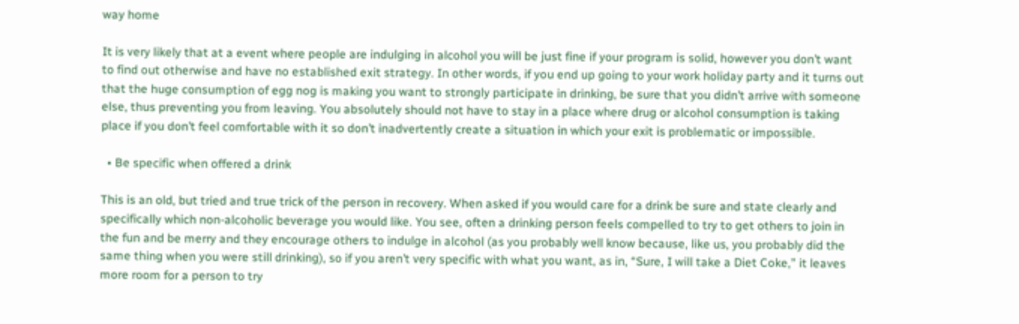way home

It is very likely that at a event where people are indulging in alcohol you will be just fine if your program is solid, however you don’t want to find out otherwise and have no established exit strategy. In other words, if you end up going to your work holiday party and it turns out that the huge consumption of egg nog is making you want to strongly participate in drinking, be sure that you didn’t arrive with someone else, thus preventing you from leaving. You absolutely should not have to stay in a place where drug or alcohol consumption is taking place if you don’t feel comfortable with it so don’t inadvertently create a situation in which your exit is problematic or impossible.

  • Be specific when offered a drink

This is an old, but tried and true trick of the person in recovery. When asked if you would care for a drink be sure and state clearly and specifically which non-alcoholic beverage you would like. You see, often a drinking person feels compelled to try to get others to join in the fun and be merry and they encourage others to indulge in alcohol (as you probably well know because, like us, you probably did the same thing when you were still drinking), so if you aren’t very specific with what you want, as in, “Sure, I will take a Diet Coke,” it leaves more room for a person to try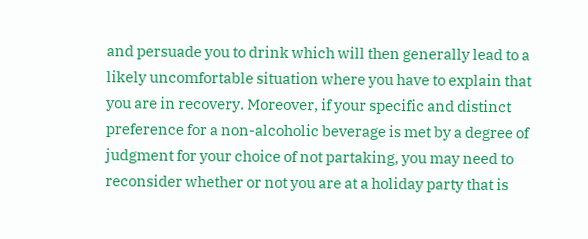and persuade you to drink which will then generally lead to a likely uncomfortable situation where you have to explain that you are in recovery. Moreover, if your specific and distinct preference for a non-alcoholic beverage is met by a degree of judgment for your choice of not partaking, you may need to reconsider whether or not you are at a holiday party that is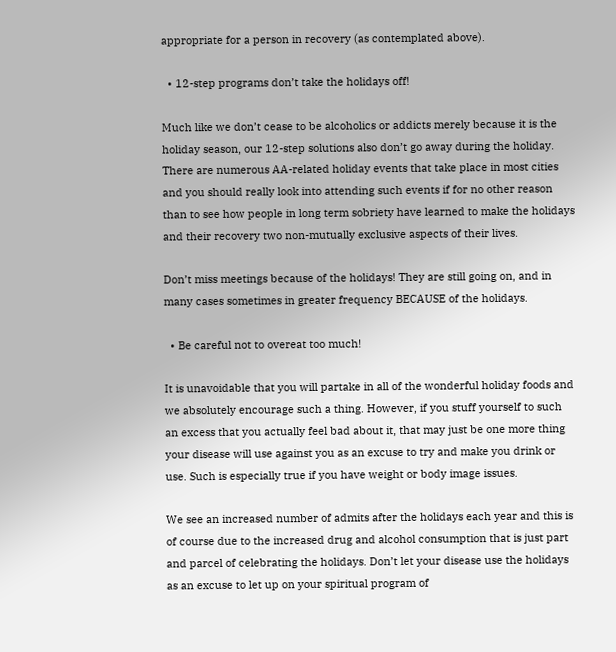appropriate for a person in recovery (as contemplated above).

  • 12-step programs don’t take the holidays off!

Much like we don’t cease to be alcoholics or addicts merely because it is the holiday season, our 12-step solutions also don’t go away during the holiday. There are numerous AA-related holiday events that take place in most cities and you should really look into attending such events if for no other reason than to see how people in long term sobriety have learned to make the holidays and their recovery two non-mutually exclusive aspects of their lives.

Don’t miss meetings because of the holidays! They are still going on, and in many cases sometimes in greater frequency BECAUSE of the holidays.

  • Be careful not to overeat too much!

It is unavoidable that you will partake in all of the wonderful holiday foods and we absolutely encourage such a thing. However, if you stuff yourself to such an excess that you actually feel bad about it, that may just be one more thing your disease will use against you as an excuse to try and make you drink or use. Such is especially true if you have weight or body image issues.

We see an increased number of admits after the holidays each year and this is of course due to the increased drug and alcohol consumption that is just part and parcel of celebrating the holidays. Don’t let your disease use the holidays as an excuse to let up on your spiritual program of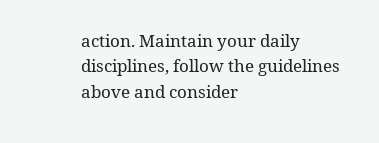action. Maintain your daily disciplines, follow the guidelines above and consider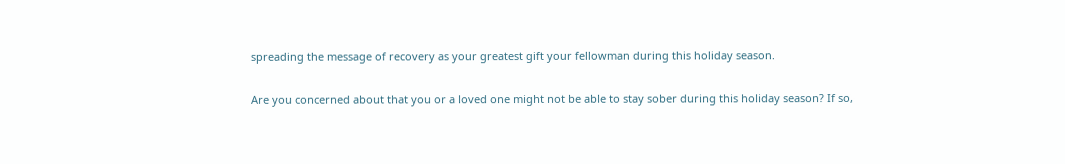spreading the message of recovery as your greatest gift your fellowman during this holiday season.

Are you concerned about that you or a loved one might not be able to stay sober during this holiday season? If so,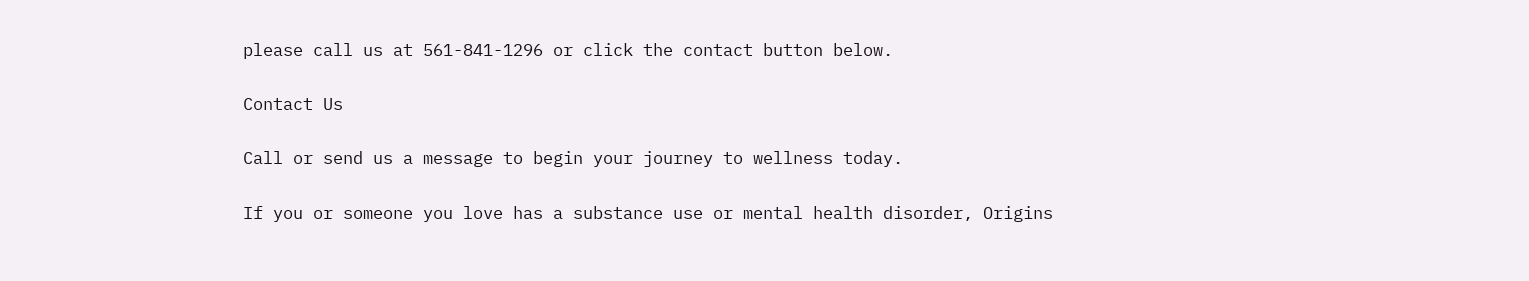please call us at 561-841-1296 or click the contact button below.

Contact Us

Call or send us a message to begin your journey to wellness today.

If you or someone you love has a substance use or mental health disorder, Origins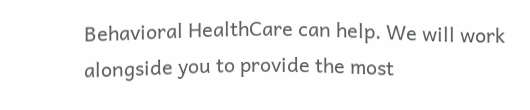Behavioral HealthCare can help. We will work alongside you to provide the most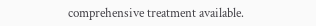comprehensive treatment available.